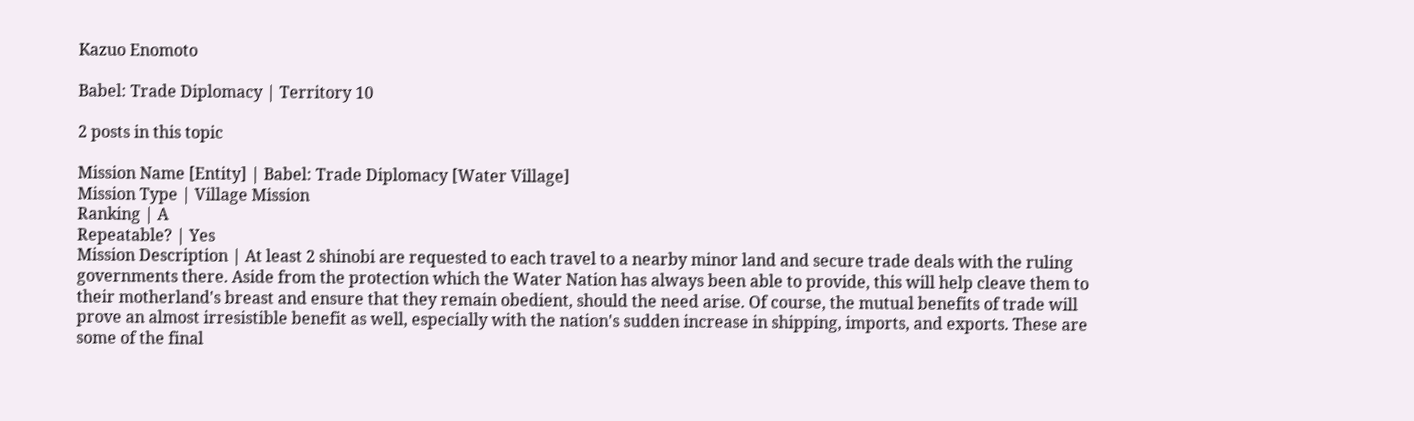Kazuo Enomoto

Babel: Trade Diplomacy | Territory 10

2 posts in this topic

Mission Name [Entity] | Babel: Trade Diplomacy [Water Village]
Mission Type | Village Mission
Ranking | A
Repeatable? | Yes
Mission Description | At least 2 shinobi are requested to each travel to a nearby minor land and secure trade deals with the ruling governments there. Aside from the protection which the Water Nation has always been able to provide, this will help cleave them to their motherland's breast and ensure that they remain obedient, should the need arise. Of course, the mutual benefits of trade will prove an almost irresistible benefit as well, especially with the nation's sudden increase in shipping, imports, and exports. These are some of the final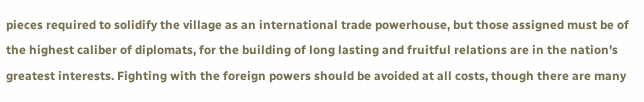pieces required to solidify the village as an international trade powerhouse, but those assigned must be of the highest caliber of diplomats, for the building of long lasting and fruitful relations are in the nation's greatest interests. Fighting with the foreign powers should be avoided at all costs, though there are many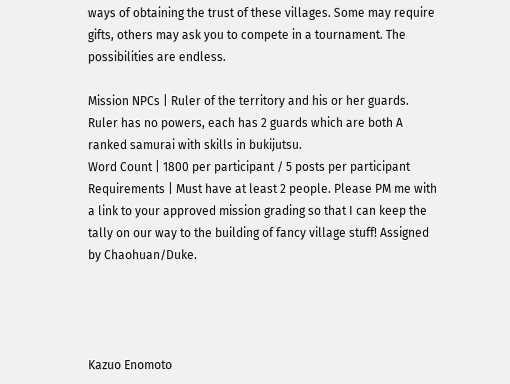ways of obtaining the trust of these villages. Some may require gifts, others may ask you to compete in a tournament. The possibilities are endless.

Mission NPCs | Ruler of the territory and his or her guards. Ruler has no powers, each has 2 guards which are both A ranked samurai with skills in bukijutsu.
Word Count | 1800 per participant / 5 posts per participant
Requirements | Must have at least 2 people. Please PM me with a link to your approved mission grading so that I can keep the tally on our way to the building of fancy village stuff! Assigned by Chaohuan/Duke.




Kazuo Enomoto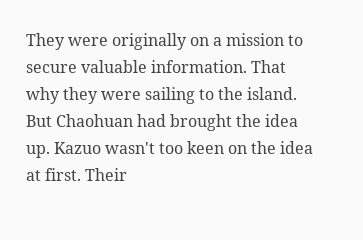They were originally on a mission to secure valuable information. That why they were sailing to the island. But Chaohuan had brought the idea up. Kazuo wasn't too keen on the idea at first. Their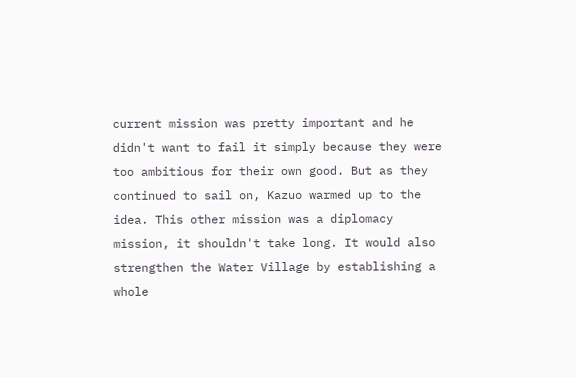current mission was pretty important and he didn't want to fail it simply because they were too ambitious for their own good. But as they continued to sail on, Kazuo warmed up to the idea. This other mission was a diplomacy mission, it shouldn't take long. It would also strengthen the Water Village by establishing a whole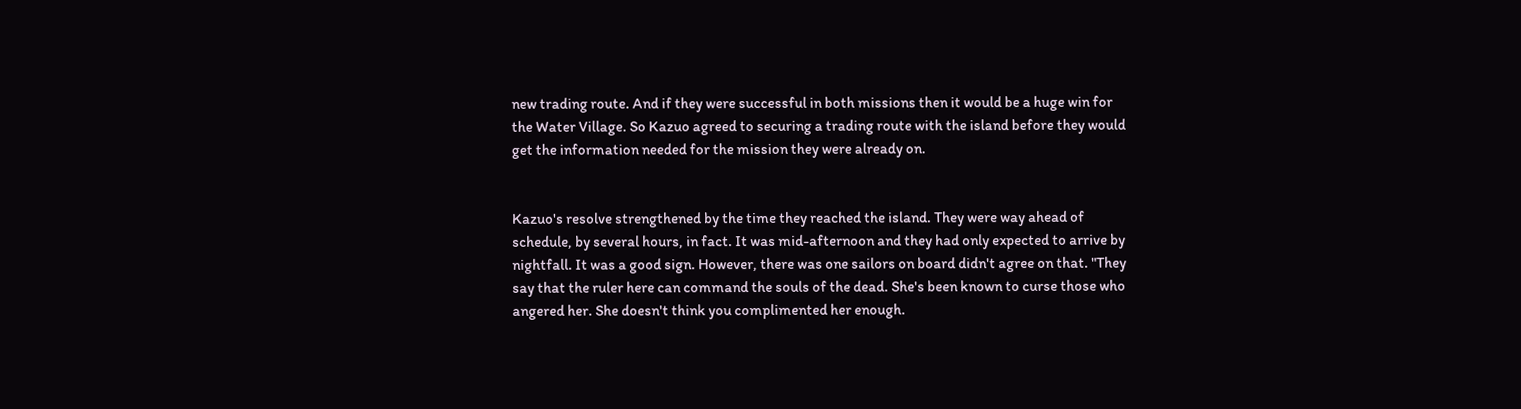new trading route. And if they were successful in both missions then it would be a huge win for the Water Village. So Kazuo agreed to securing a trading route with the island before they would get the information needed for the mission they were already on.


Kazuo's resolve strengthened by the time they reached the island. They were way ahead of schedule, by several hours, in fact. It was mid-afternoon and they had only expected to arrive by nightfall. It was a good sign. However, there was one sailors on board didn't agree on that. "They say that the ruler here can command the souls of the dead. She's been known to curse those who angered her. She doesn't think you complimented her enough.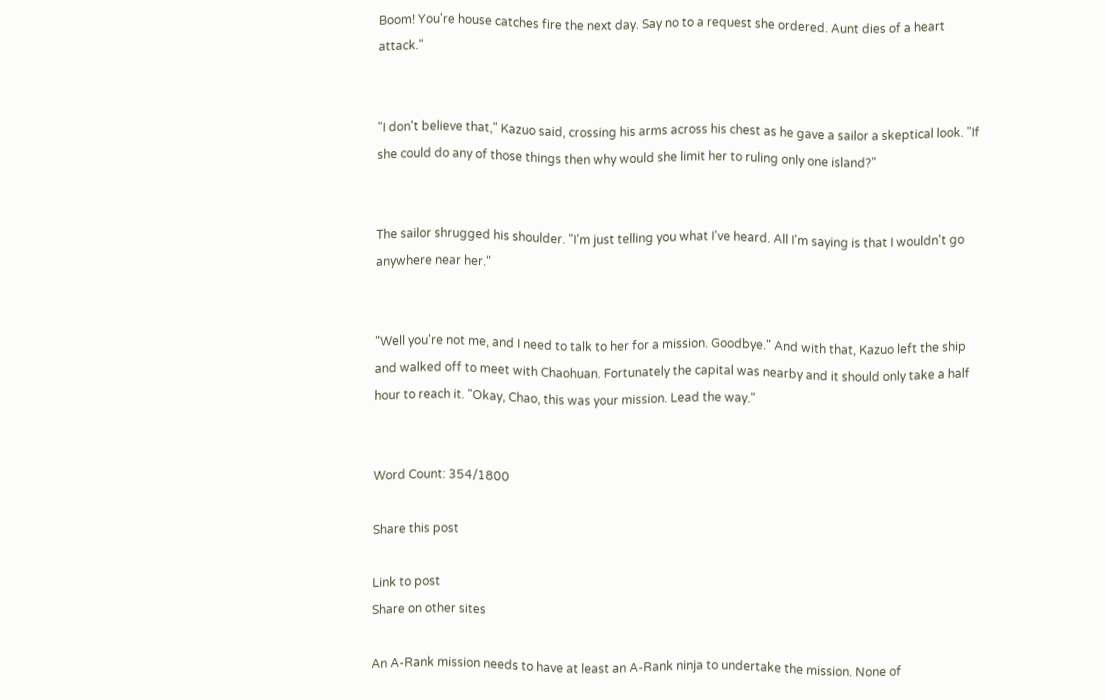Boom! You're house catches fire the next day. Say no to a request she ordered. Aunt dies of a heart attack."


"I don't believe that," Kazuo said, crossing his arms across his chest as he gave a sailor a skeptical look. "If she could do any of those things then why would she limit her to ruling only one island?"


The sailor shrugged his shoulder. "I'm just telling you what I've heard. All I'm saying is that I wouldn't go anywhere near her."


"Well you're not me, and I need to talk to her for a mission. Goodbye." And with that, Kazuo left the ship and walked off to meet with Chaohuan. Fortunately the capital was nearby and it should only take a half hour to reach it. "Okay, Chao, this was your mission. Lead the way."


Word Count: 354/1800

Share this post

Link to post
Share on other sites

An A-Rank mission needs to have at least an A-Rank ninja to undertake the mission. None of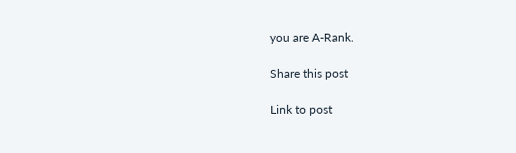you are A-Rank.

Share this post

Link to post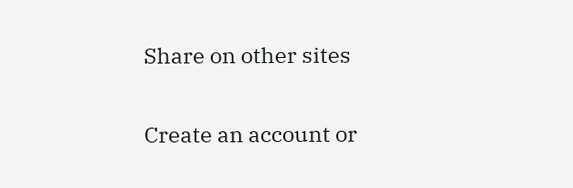Share on other sites

Create an account or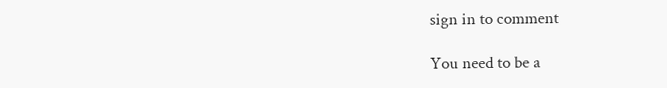sign in to comment

You need to be a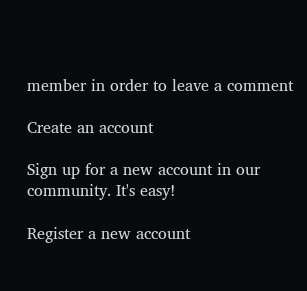member in order to leave a comment

Create an account

Sign up for a new account in our community. It's easy!

Register a new account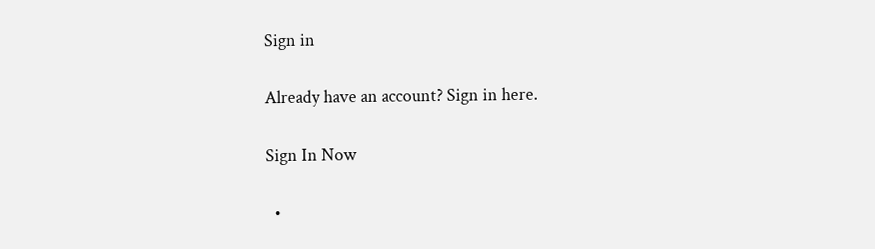Sign in

Already have an account? Sign in here.

Sign In Now

  •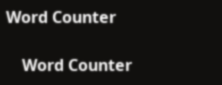Word Counter

    Word Counter